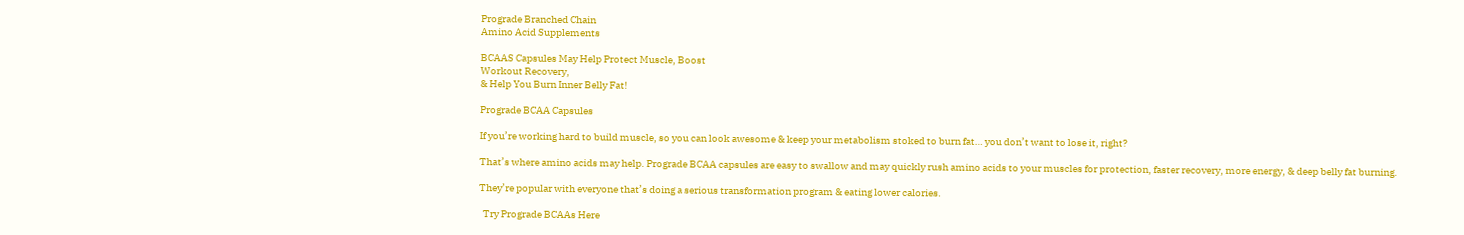Prograde Branched Chain
Amino Acid Supplements

BCAAS Capsules May Help Protect Muscle, Boost
Workout Recovery,
& Help You Burn Inner Belly Fat!

Prograde BCAA Capsules

If you’re working hard to build muscle, so you can look awesome & keep your metabolism stoked to burn fat… you don’t want to lose it, right?

That’s where amino acids may help. Prograde BCAA capsules are easy to swallow and may quickly rush amino acids to your muscles for protection, faster recovery, more energy, & deep belly fat burning.

They’re popular with everyone that’s doing a serious transformation program & eating lower calories.

  Try Prograde BCAAs Here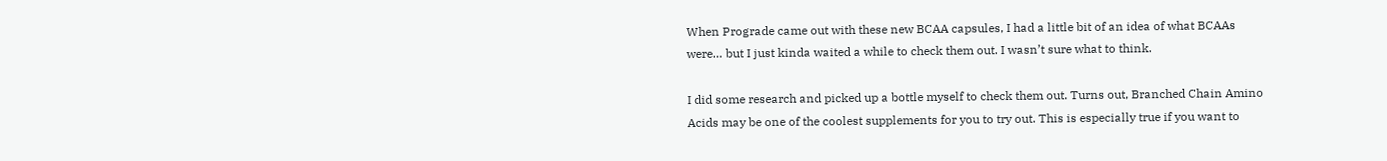When Prograde came out with these new BCAA capsules, I had a little bit of an idea of what BCAAs were… but I just kinda waited a while to check them out. I wasn’t sure what to think.

I did some research and picked up a bottle myself to check them out. Turns out, Branched Chain Amino Acids may be one of the coolest supplements for you to try out. This is especially true if you want to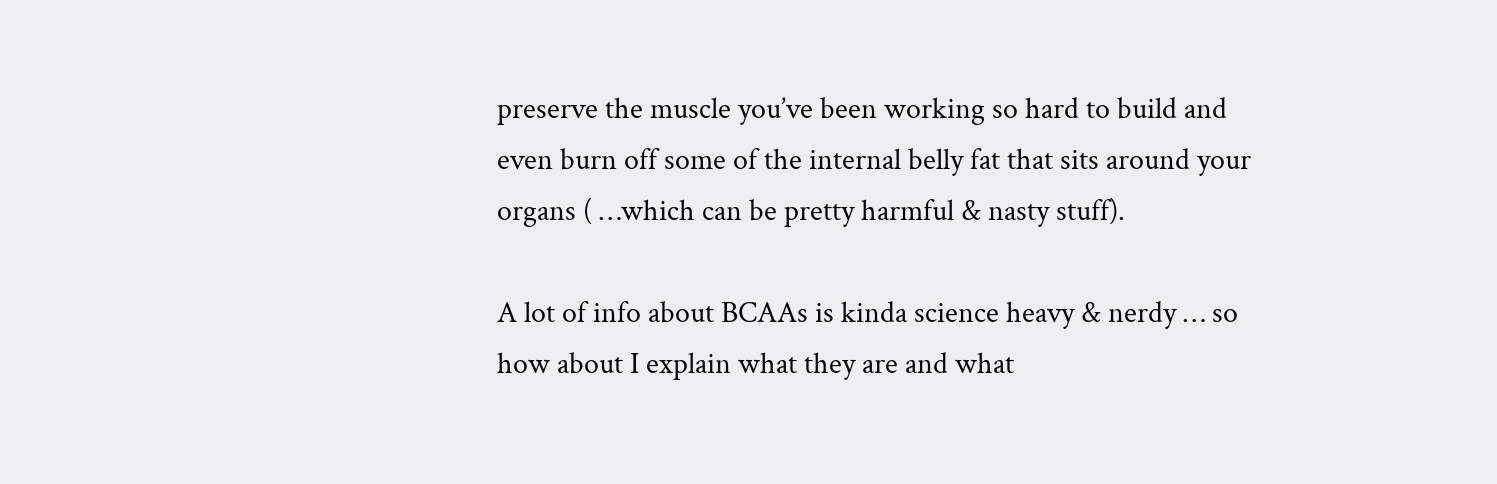preserve the muscle you’ve been working so hard to build and even burn off some of the internal belly fat that sits around your organs ( …which can be pretty harmful & nasty stuff).

A lot of info about BCAAs is kinda science heavy & nerdy … so how about I explain what they are and what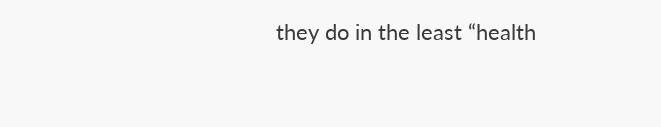they do in the least “health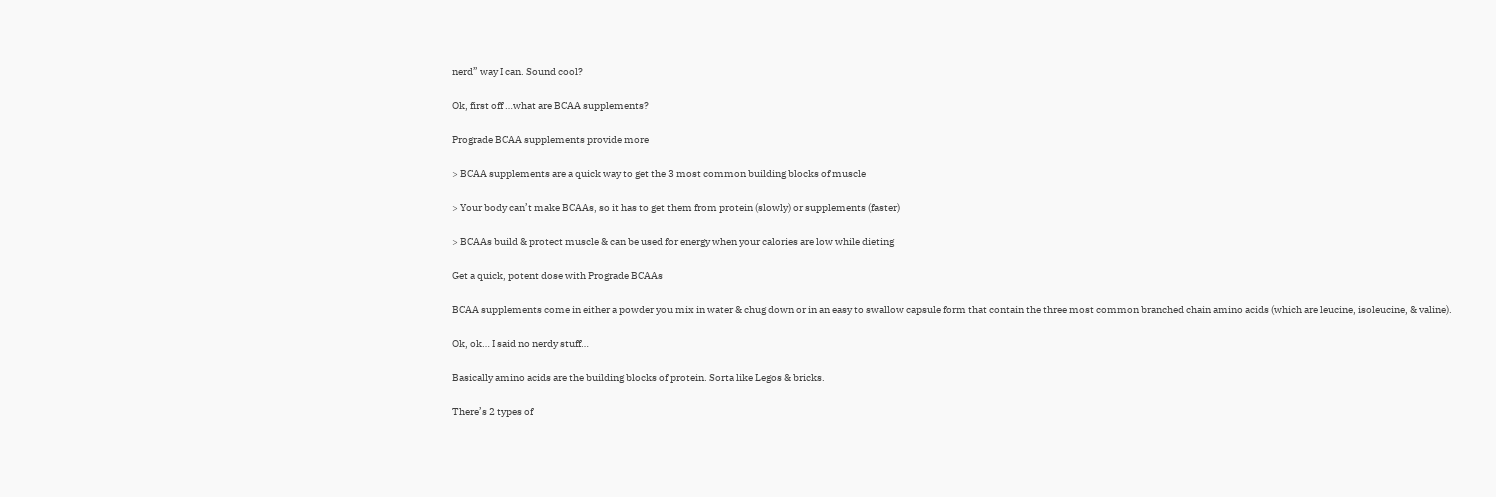nerd” way I can. Sound cool?

Ok, first off …what are BCAA supplements?

Prograde BCAA supplements provide more

> BCAA supplements are a quick way to get the 3 most common building blocks of muscle

> Your body can’t make BCAAs, so it has to get them from protein (slowly) or supplements (faster)

> BCAAs build & protect muscle & can be used for energy when your calories are low while dieting

Get a quick, potent dose with Prograde BCAAs

BCAA supplements come in either a powder you mix in water & chug down or in an easy to swallow capsule form that contain the three most common branched chain amino acids (which are leucine, isoleucine, & valine).

Ok, ok… I said no nerdy stuff…

Basically amino acids are the building blocks of protein. Sorta like Legos & bricks.

There’s 2 types of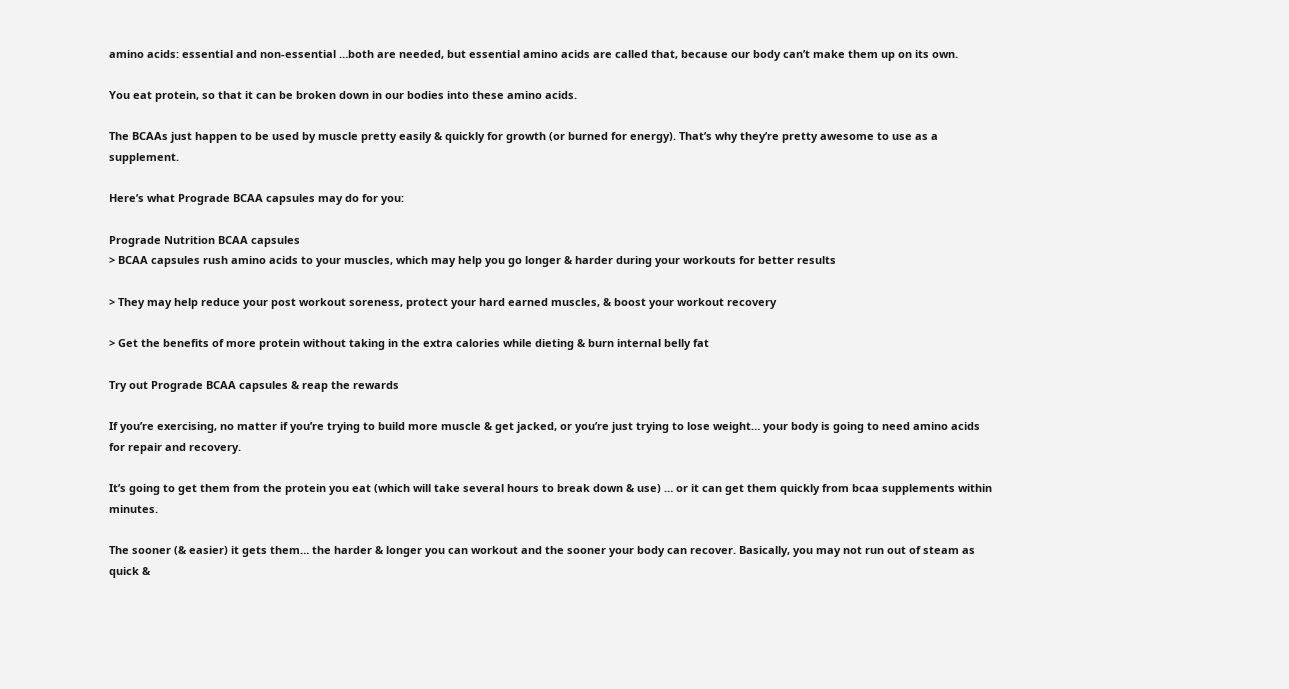amino acids: essential and non-essential …both are needed, but essential amino acids are called that, because our body can’t make them up on its own.

You eat protein, so that it can be broken down in our bodies into these amino acids.

The BCAAs just happen to be used by muscle pretty easily & quickly for growth (or burned for energy). That’s why they’re pretty awesome to use as a supplement.

Here’s what Prograde BCAA capsules may do for you:

Prograde Nutrition BCAA capsules
> BCAA capsules rush amino acids to your muscles, which may help you go longer & harder during your workouts for better results

> They may help reduce your post workout soreness, protect your hard earned muscles, & boost your workout recovery

> Get the benefits of more protein without taking in the extra calories while dieting & burn internal belly fat

Try out Prograde BCAA capsules & reap the rewards

If you’re exercising, no matter if you’re trying to build more muscle & get jacked, or you’re just trying to lose weight… your body is going to need amino acids for repair and recovery.

It’s going to get them from the protein you eat (which will take several hours to break down & use) … or it can get them quickly from bcaa supplements within minutes.

The sooner (& easier) it gets them… the harder & longer you can workout and the sooner your body can recover. Basically, you may not run out of steam as quick &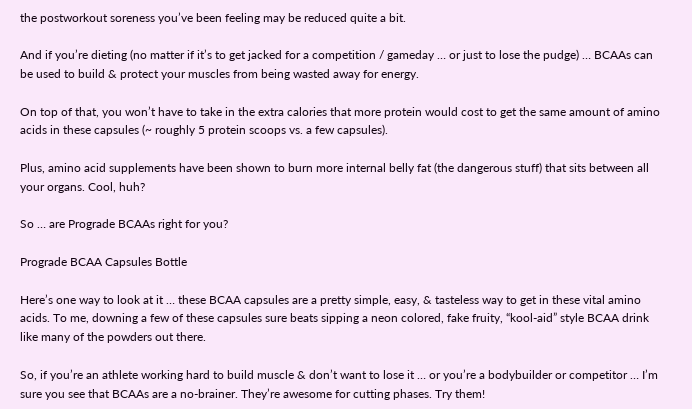the postworkout soreness you’ve been feeling may be reduced quite a bit.

And if you’re dieting (no matter if it’s to get jacked for a competition / gameday … or just to lose the pudge) … BCAAs can be used to build & protect your muscles from being wasted away for energy.

On top of that, you won’t have to take in the extra calories that more protein would cost to get the same amount of amino acids in these capsules (~ roughly 5 protein scoops vs. a few capsules).

Plus, amino acid supplements have been shown to burn more internal belly fat (the dangerous stuff) that sits between all your organs. Cool, huh?

So … are Prograde BCAAs right for you?

Prograde BCAA Capsules Bottle

Here’s one way to look at it … these BCAA capsules are a pretty simple, easy, & tasteless way to get in these vital amino acids. To me, downing a few of these capsules sure beats sipping a neon colored, fake fruity, “kool-aid” style BCAA drink like many of the powders out there.

So, if you’re an athlete working hard to build muscle & don’t want to lose it … or you’re a bodybuilder or competitor … I’m sure you see that BCAAs are a no-brainer. They’re awesome for cutting phases. Try them!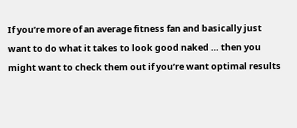If you’re more of an average fitness fan and basically just want to do what it takes to look good naked … then you might want to check them out if you’re want optimal results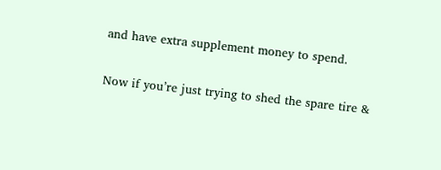and have extra supplement money to spend.

Now if you’re just trying to shed the spare tire &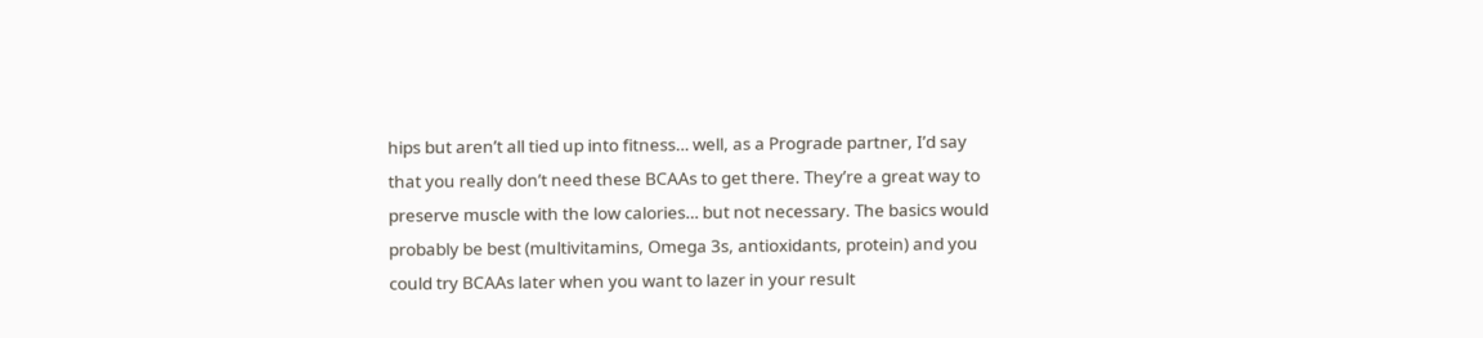hips but aren’t all tied up into fitness… well, as a Prograde partner, I’d say that you really don’t need these BCAAs to get there. They’re a great way to preserve muscle with the low calories… but not necessary. The basics would probably be best (multivitamins, Omega 3s, antioxidants, protein) and you could try BCAAs later when you want to lazer in your result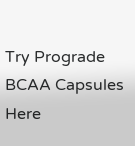Try Prograde BCAA Capsules Here